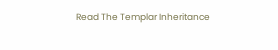Read The Templar Inheritance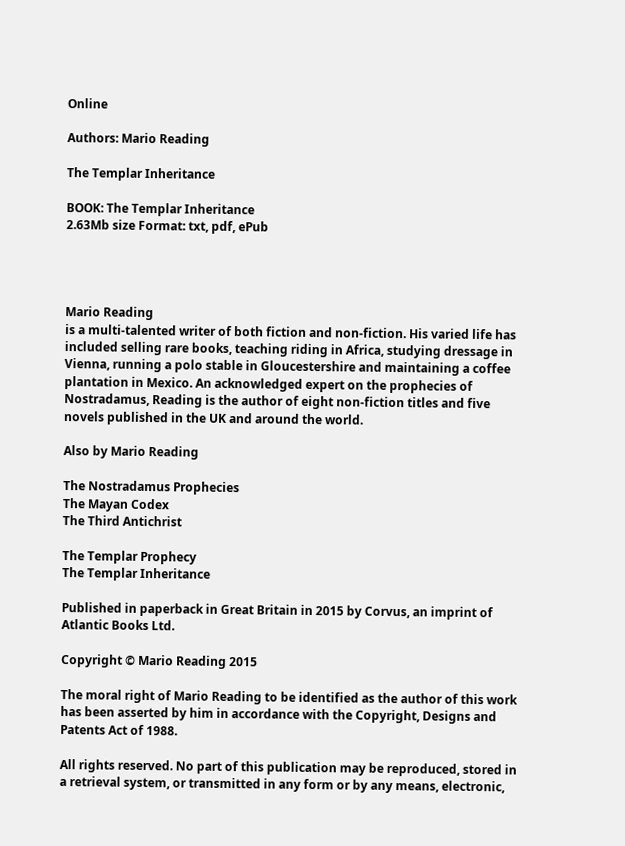Online

Authors: Mario Reading

The Templar Inheritance

BOOK: The Templar Inheritance
2.63Mb size Format: txt, pdf, ePub




Mario Reading
is a multi-talented writer of both fiction and non-fiction. His varied life has included selling rare books, teaching riding in Africa, studying dressage in Vienna, running a polo stable in Gloucestershire and maintaining a coffee plantation in Mexico. An acknowledged expert on the prophecies of Nostradamus, Reading is the author of eight non-fiction titles and five novels published in the UK and around the world.

Also by Mario Reading

The Nostradamus Prophecies
The Mayan Codex
The Third Antichrist

The Templar Prophecy
The Templar Inheritance

Published in paperback in Great Britain in 2015 by Corvus, an imprint of Atlantic Books Ltd.

Copyright © Mario Reading 2015

The moral right of Mario Reading to be identified as the author of this work has been asserted by him in accordance with the Copyright, Designs and Patents Act of 1988.

All rights reserved. No part of this publication may be reproduced, stored in a retrieval system, or transmitted in any form or by any means, electronic,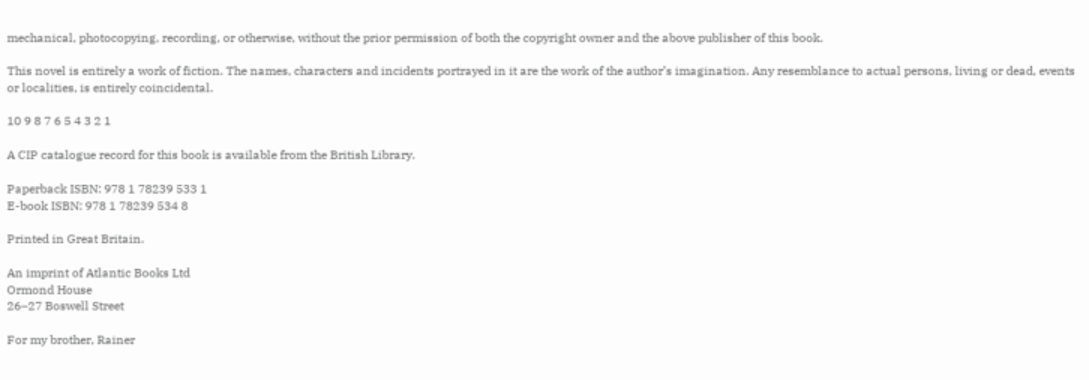mechanical, photocopying, recording, or otherwise, without the prior permission of both the copyright owner and the above publisher of this book.

This novel is entirely a work of fiction. The names, characters and incidents portrayed in it are the work of the author’s imagination. Any resemblance to actual persons, living or dead, events or localities, is entirely coincidental.

10 9 8 7 6 5 4 3 2 1

A CIP catalogue record for this book is available from the British Library.

Paperback ISBN: 978 1 78239 533 1
E-book ISBN: 978 1 78239 534 8

Printed in Great Britain.

An imprint of Atlantic Books Ltd
Ormond House
26–27 Boswell Street

For my brother, Rainer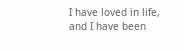I have loved in life, and I have been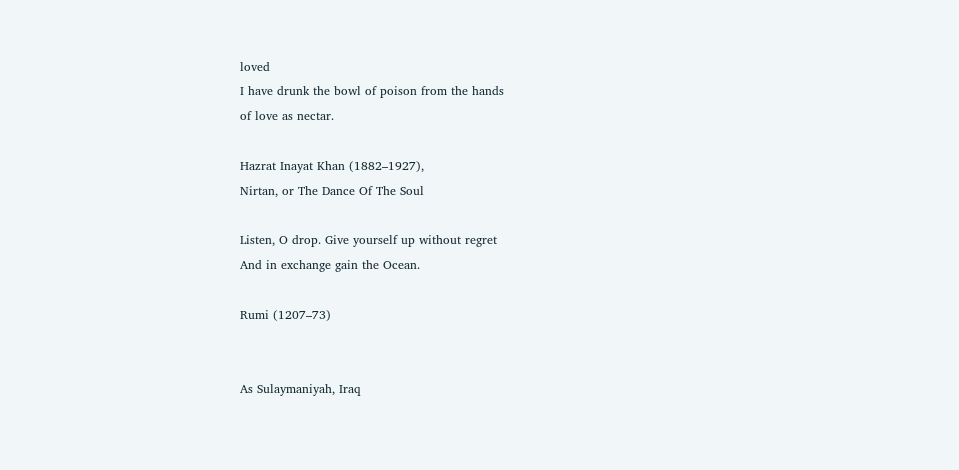loved
I have drunk the bowl of poison from the hands
of love as nectar.

Hazrat Inayat Khan (1882–1927),
Nirtan, or The Dance Of The Soul

Listen, O drop. Give yourself up without regret
And in exchange gain the Ocean.

Rumi (1207–73)


As Sulaymaniyah, Iraq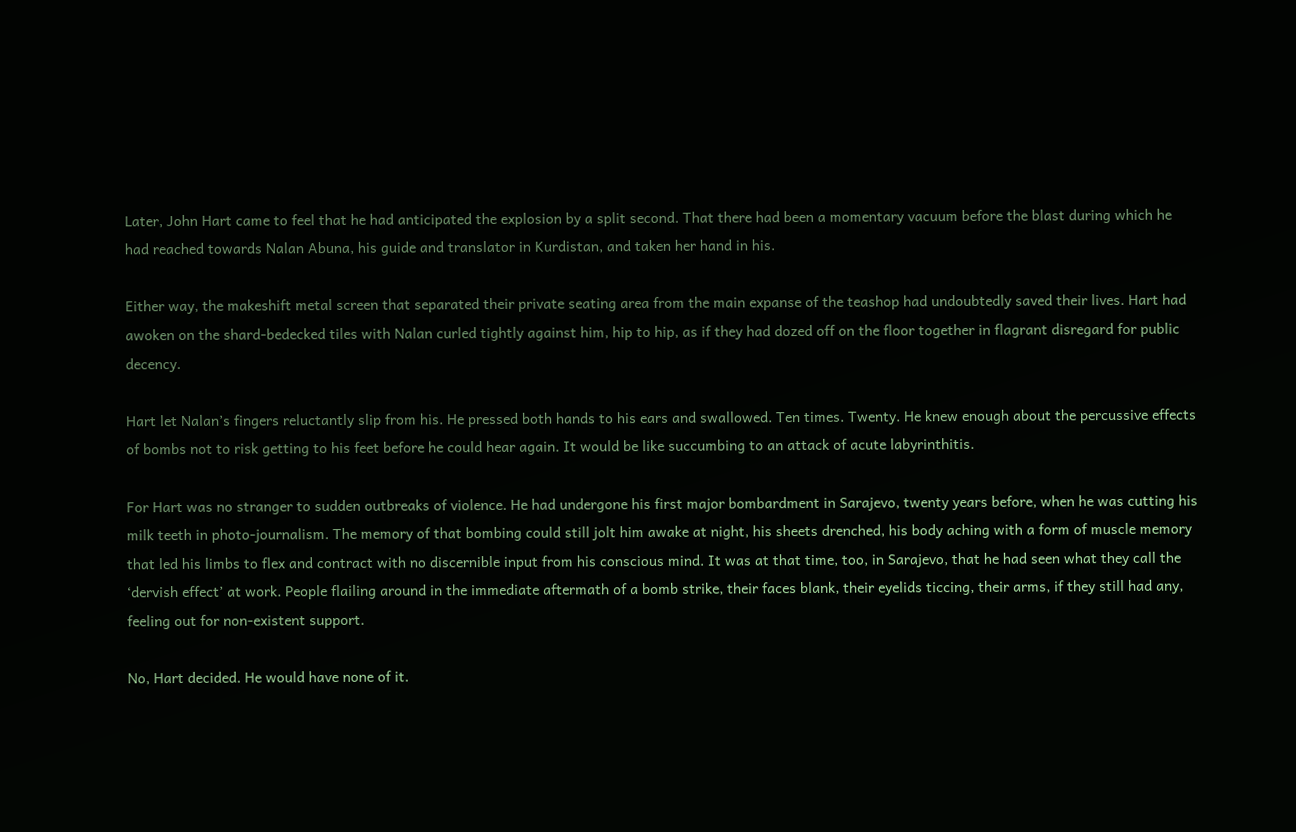Later, John Hart came to feel that he had anticipated the explosion by a split second. That there had been a momentary vacuum before the blast during which he had reached towards Nalan Abuna, his guide and translator in Kurdistan, and taken her hand in his.

Either way, the makeshift metal screen that separated their private seating area from the main expanse of the teashop had undoubtedly saved their lives. Hart had awoken on the shard-bedecked tiles with Nalan curled tightly against him, hip to hip, as if they had dozed off on the floor together in flagrant disregard for public decency.

Hart let Nalan’s fingers reluctantly slip from his. He pressed both hands to his ears and swallowed. Ten times. Twenty. He knew enough about the percussive effects of bombs not to risk getting to his feet before he could hear again. It would be like succumbing to an attack of acute labyrinthitis.

For Hart was no stranger to sudden outbreaks of violence. He had undergone his first major bombardment in Sarajevo, twenty years before, when he was cutting his milk teeth in photo-journalism. The memory of that bombing could still jolt him awake at night, his sheets drenched, his body aching with a form of muscle memory that led his limbs to flex and contract with no discernible input from his conscious mind. It was at that time, too, in Sarajevo, that he had seen what they call the ‘dervish effect’ at work. People flailing around in the immediate aftermath of a bomb strike, their faces blank, their eyelids ticcing, their arms, if they still had any, feeling out for non-existent support.

No, Hart decided. He would have none of it.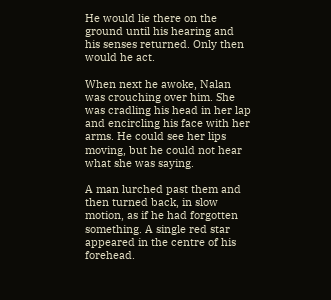He would lie there on the ground until his hearing and his senses returned. Only then would he act.

When next he awoke, Nalan was crouching over him. She was cradling his head in her lap and encircling his face with her arms. He could see her lips moving, but he could not hear what she was saying.

A man lurched past them and then turned back, in slow motion, as if he had forgotten something. A single red star appeared in the centre of his forehead.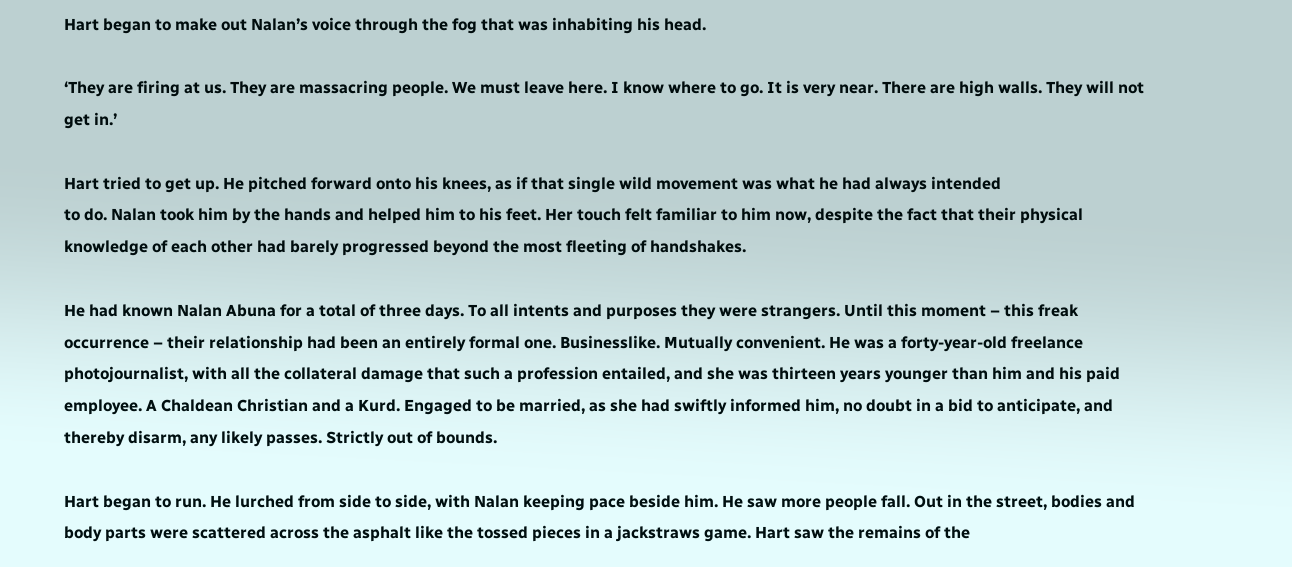Hart began to make out Nalan’s voice through the fog that was inhabiting his head.

‘They are firing at us. They are massacring people. We must leave here. I know where to go. It is very near. There are high walls. They will not get in.’

Hart tried to get up. He pitched forward onto his knees, as if that single wild movement was what he had always intended
to do. Nalan took him by the hands and helped him to his feet. Her touch felt familiar to him now, despite the fact that their physical knowledge of each other had barely progressed beyond the most fleeting of handshakes.

He had known Nalan Abuna for a total of three days. To all intents and purposes they were strangers. Until this moment – this freak occurrence – their relationship had been an entirely formal one. Businesslike. Mutually convenient. He was a forty-year-old freelance photojournalist, with all the collateral damage that such a profession entailed, and she was thirteen years younger than him and his paid employee. A Chaldean Christian and a Kurd. Engaged to be married, as she had swiftly informed him, no doubt in a bid to anticipate, and thereby disarm, any likely passes. Strictly out of bounds.

Hart began to run. He lurched from side to side, with Nalan keeping pace beside him. He saw more people fall. Out in the street, bodies and body parts were scattered across the asphalt like the tossed pieces in a jackstraws game. Hart saw the remains of the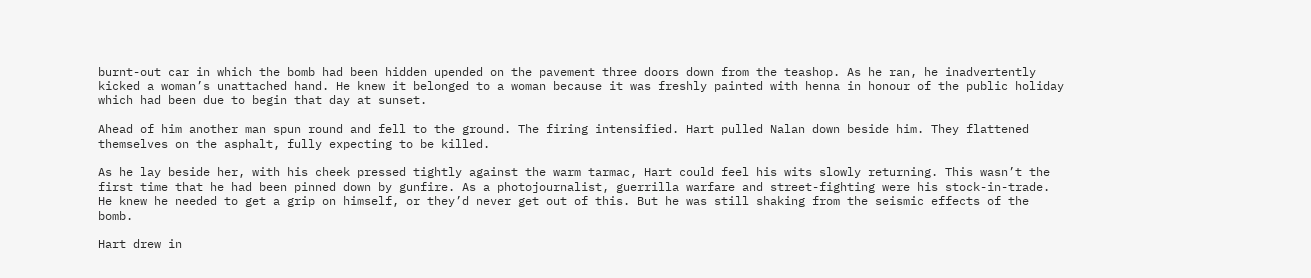burnt-out car in which the bomb had been hidden upended on the pavement three doors down from the teashop. As he ran, he inadvertently kicked a woman’s unattached hand. He knew it belonged to a woman because it was freshly painted with henna in honour of the public holiday which had been due to begin that day at sunset.

Ahead of him another man spun round and fell to the ground. The firing intensified. Hart pulled Nalan down beside him. They flattened themselves on the asphalt, fully expecting to be killed.

As he lay beside her, with his cheek pressed tightly against the warm tarmac, Hart could feel his wits slowly returning. This wasn’t the first time that he had been pinned down by gunfire. As a photojournalist, guerrilla warfare and street-fighting were his stock-in-trade. He knew he needed to get a grip on himself, or they’d never get out of this. But he was still shaking from the seismic effects of the bomb.

Hart drew in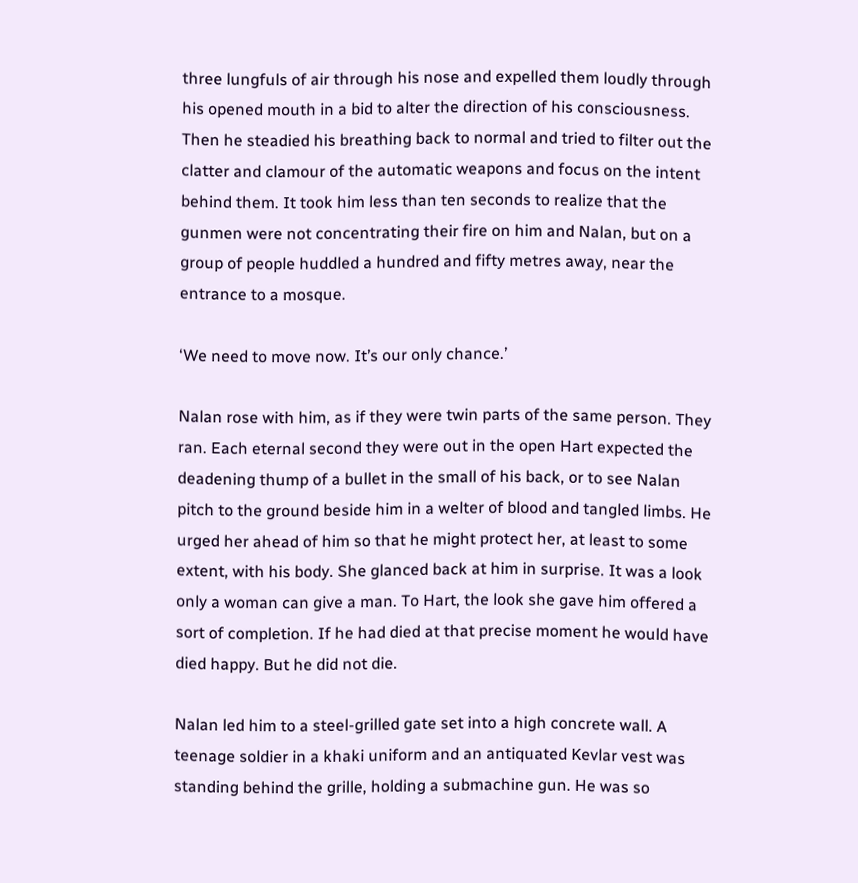three lungfuls of air through his nose and expelled them loudly through his opened mouth in a bid to alter the direction of his consciousness. Then he steadied his breathing back to normal and tried to filter out the clatter and clamour of the automatic weapons and focus on the intent behind them. It took him less than ten seconds to realize that the gunmen were not concentrating their fire on him and Nalan, but on a group of people huddled a hundred and fifty metres away, near the entrance to a mosque.

‘We need to move now. It’s our only chance.’

Nalan rose with him, as if they were twin parts of the same person. They ran. Each eternal second they were out in the open Hart expected the deadening thump of a bullet in the small of his back, or to see Nalan pitch to the ground beside him in a welter of blood and tangled limbs. He urged her ahead of him so that he might protect her, at least to some extent, with his body. She glanced back at him in surprise. It was a look only a woman can give a man. To Hart, the look she gave him offered a sort of completion. If he had died at that precise moment he would have died happy. But he did not die.

Nalan led him to a steel-grilled gate set into a high concrete wall. A teenage soldier in a khaki uniform and an antiquated Kevlar vest was standing behind the grille, holding a submachine gun. He was so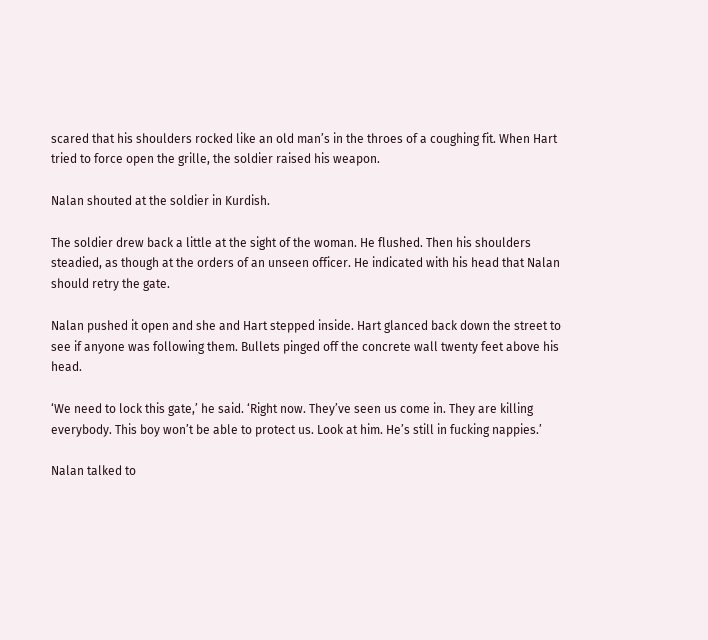scared that his shoulders rocked like an old man’s in the throes of a coughing fit. When Hart tried to force open the grille, the soldier raised his weapon.

Nalan shouted at the soldier in Kurdish.

The soldier drew back a little at the sight of the woman. He flushed. Then his shoulders steadied, as though at the orders of an unseen officer. He indicated with his head that Nalan should retry the gate.

Nalan pushed it open and she and Hart stepped inside. Hart glanced back down the street to see if anyone was following them. Bullets pinged off the concrete wall twenty feet above his head.

‘We need to lock this gate,’ he said. ‘Right now. They’ve seen us come in. They are killing everybody. This boy won’t be able to protect us. Look at him. He’s still in fucking nappies.’

Nalan talked to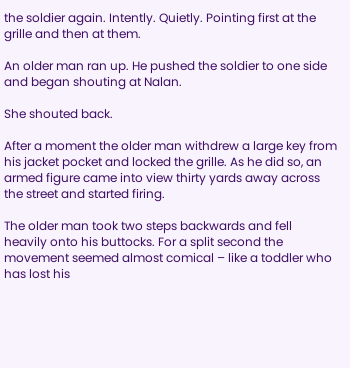the soldier again. Intently. Quietly. Pointing first at the grille and then at them.

An older man ran up. He pushed the soldier to one side and began shouting at Nalan.

She shouted back.

After a moment the older man withdrew a large key from his jacket pocket and locked the grille. As he did so, an armed figure came into view thirty yards away across the street and started firing.

The older man took two steps backwards and fell heavily onto his buttocks. For a split second the movement seemed almost comical – like a toddler who has lost his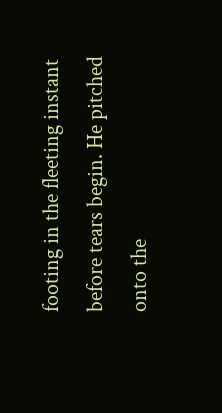footing in the fleeting instant before tears begin. He pitched onto the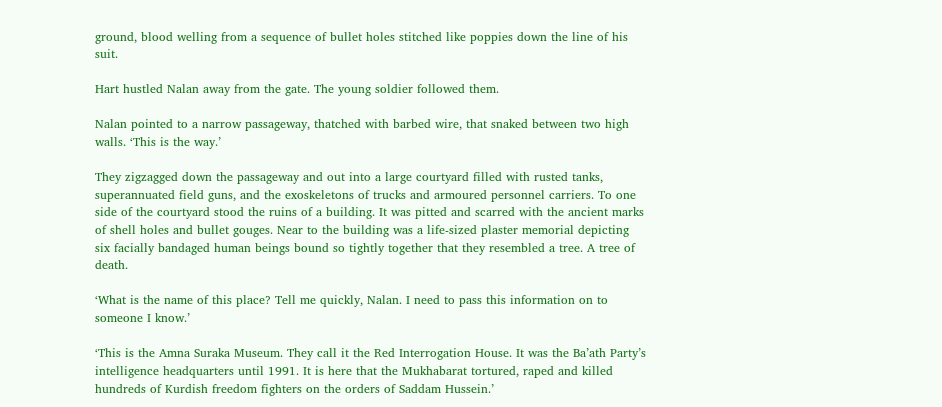ground, blood welling from a sequence of bullet holes stitched like poppies down the line of his suit.

Hart hustled Nalan away from the gate. The young soldier followed them.

Nalan pointed to a narrow passageway, thatched with barbed wire, that snaked between two high walls. ‘This is the way.’

They zigzagged down the passageway and out into a large courtyard filled with rusted tanks, superannuated field guns, and the exoskeletons of trucks and armoured personnel carriers. To one side of the courtyard stood the ruins of a building. It was pitted and scarred with the ancient marks of shell holes and bullet gouges. Near to the building was a life-sized plaster memorial depicting six facially bandaged human beings bound so tightly together that they resembled a tree. A tree of death.

‘What is the name of this place? Tell me quickly, Nalan. I need to pass this information on to someone I know.’

‘This is the Amna Suraka Museum. They call it the Red Interrogation House. It was the Ba’ath Party’s intelligence headquarters until 1991. It is here that the Mukhabarat tortured, raped and killed hundreds of Kurdish freedom fighters on the orders of Saddam Hussein.’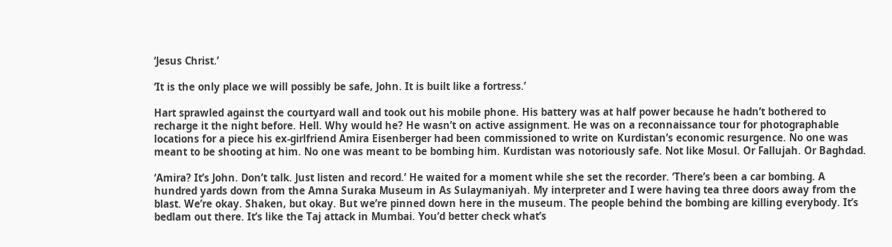‘Jesus Christ.’

‘It is the only place we will possibly be safe, John. It is built like a fortress.’

Hart sprawled against the courtyard wall and took out his mobile phone. His battery was at half power because he hadn’t bothered to recharge it the night before. Hell. Why would he? He wasn’t on active assignment. He was on a reconnaissance tour for photographable locations for a piece his ex-girlfriend Amira Eisenberger had been commissioned to write on Kurdistan’s economic resurgence. No one was meant to be shooting at him. No one was meant to be bombing him. Kurdistan was notoriously safe. Not like Mosul. Or Fallujah. Or Baghdad.

‘Amira? It’s John. Don’t talk. Just listen and record.’ He waited for a moment while she set the recorder. ‘There’s been a car bombing. A hundred yards down from the Amna Suraka Museum in As Sulaymaniyah. My interpreter and I were having tea three doors away from the blast. We’re okay. Shaken, but okay. But we’re pinned down here in the museum. The people behind the bombing are killing everybody. It’s bedlam out there. It’s like the Taj attack in Mumbai. You’d better check what’s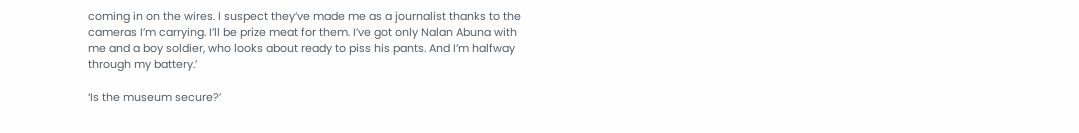coming in on the wires. I suspect they’ve made me as a journalist thanks to the cameras I’m carrying. I’ll be prize meat for them. I’ve got only Nalan Abuna with me and a boy soldier, who looks about ready to piss his pants. And I’m halfway through my battery.’

‘Is the museum secure?’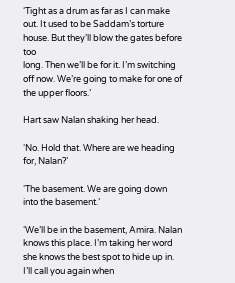‘Tight as a drum as far as I can make out. It used to be Saddam’s torture house. But they’ll blow the gates before too
long. Then we’ll be for it. I’m switching off now. We’re going to make for one of the upper floors.’

Hart saw Nalan shaking her head.

‘No. Hold that. Where are we heading for, Nalan?’

‘The basement. We are going down into the basement.’

‘We’ll be in the basement, Amira. Nalan knows this place. I’m taking her word she knows the best spot to hide up in. I’ll call you again when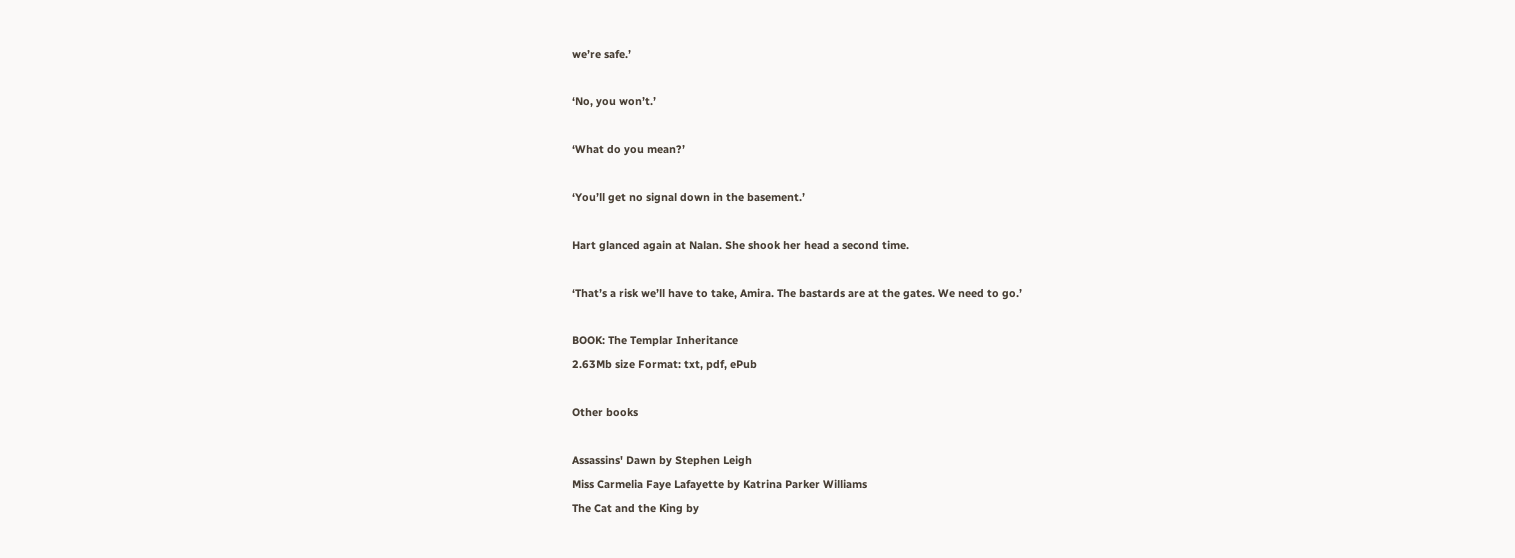we’re safe.’

‘No, you won’t.’

‘What do you mean?’

‘You’ll get no signal down in the basement.’

Hart glanced again at Nalan. She shook her head a second time.

‘That’s a risk we’ll have to take, Amira. The bastards are at the gates. We need to go.’

BOOK: The Templar Inheritance
2.63Mb size Format: txt, pdf, ePub

Other books

Assassins' Dawn by Stephen Leigh
Miss Carmelia Faye Lafayette by Katrina Parker Williams
The Cat and the King by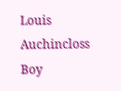Louis Auchincloss
Boy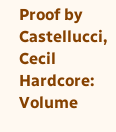Proof by Castellucci, Cecil
Hardcore: Volume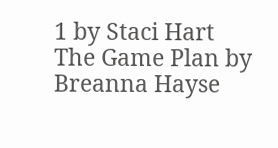1 by Staci Hart
The Game Plan by Breanna Hayse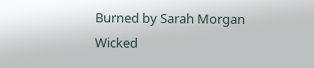Burned by Sarah Morgan
Wicked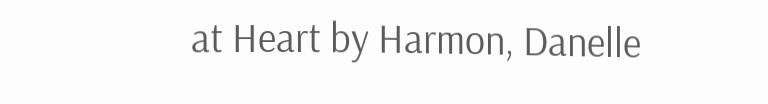at Heart by Harmon, Danelle